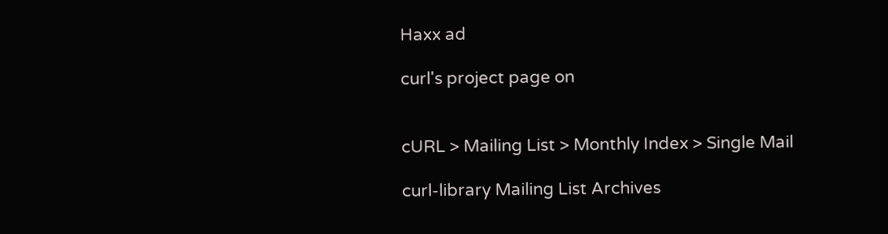Haxx ad

curl's project page on


cURL > Mailing List > Monthly Index > Single Mail

curl-library Mailing List Archives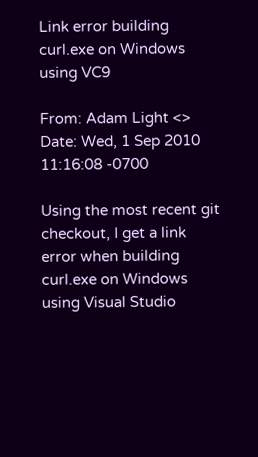Link error building curl.exe on Windows using VC9

From: Adam Light <>
Date: Wed, 1 Sep 2010 11:16:08 -0700

Using the most recent git checkout, I get a link error when building
curl.exe on Windows using Visual Studio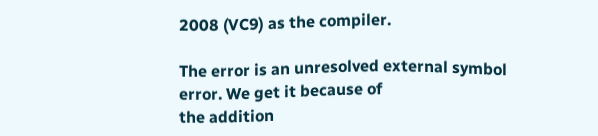2008 (VC9) as the compiler.

The error is an unresolved external symbol error. We get it because of
the addition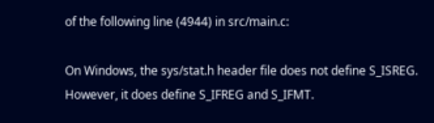of the following line (4944) in src/main.c:

On Windows, the sys/stat.h header file does not define S_ISREG.
However, it does define S_IFREG and S_IFMT.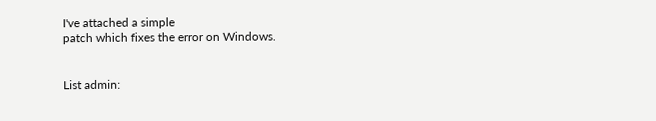I've attached a simple
patch which fixes the error on Windows.


List admin: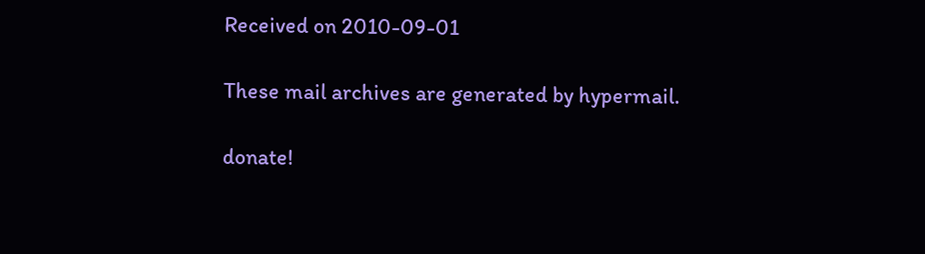Received on 2010-09-01

These mail archives are generated by hypermail.

donate!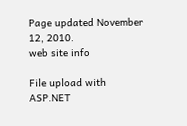Page updated November 12, 2010.
web site info

File upload with ASP.NET